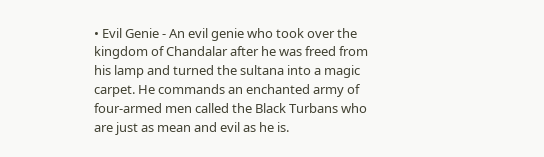• Evil Genie - An evil genie who took over the kingdom of Chandalar after he was freed from his lamp and turned the sultana into a magic carpet. He commands an enchanted army of four-armed men called the Black Turbans who are just as mean and evil as he is.